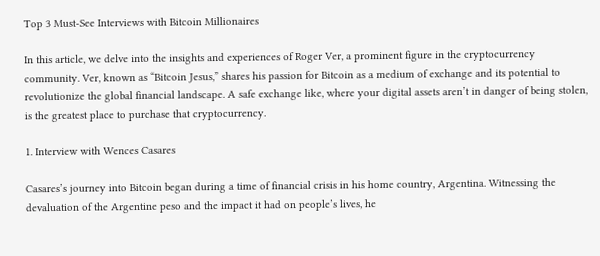Top 3 Must-See Interviews with Bitcoin Millionaires

In this article, we delve into the insights and experiences of Roger Ver, a prominent figure in the cryptocurrency community. Ver, known as “Bitcoin Jesus,” shares his passion for Bitcoin as a medium of exchange and its potential to revolutionize the global financial landscape. A safe exchange like, where your digital assets aren’t in danger of being stolen, is the greatest place to purchase that cryptocurrency.

1. Interview with Wences Casares

Casares’s journey into Bitcoin began during a time of financial crisis in his home country, Argentina. Witnessing the devaluation of the Argentine peso and the impact it had on people’s lives, he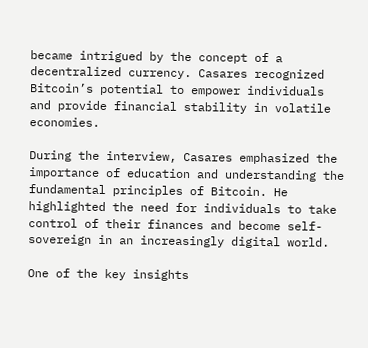became intrigued by the concept of a decentralized currency. Casares recognized Bitcoin’s potential to empower individuals and provide financial stability in volatile economies.

During the interview, Casares emphasized the importance of education and understanding the fundamental principles of Bitcoin. He highlighted the need for individuals to take control of their finances and become self-sovereign in an increasingly digital world.

One of the key insights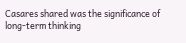Casares shared was the significance of long-term thinking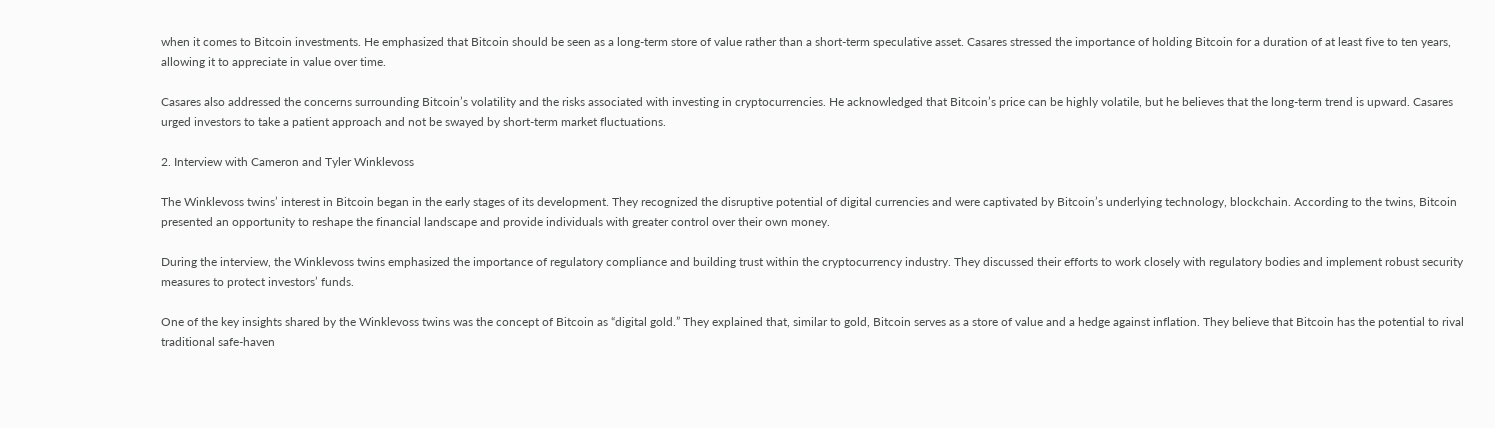when it comes to Bitcoin investments. He emphasized that Bitcoin should be seen as a long-term store of value rather than a short-term speculative asset. Casares stressed the importance of holding Bitcoin for a duration of at least five to ten years, allowing it to appreciate in value over time.

Casares also addressed the concerns surrounding Bitcoin’s volatility and the risks associated with investing in cryptocurrencies. He acknowledged that Bitcoin’s price can be highly volatile, but he believes that the long-term trend is upward. Casares urged investors to take a patient approach and not be swayed by short-term market fluctuations.

2. Interview with Cameron and Tyler Winklevoss

The Winklevoss twins’ interest in Bitcoin began in the early stages of its development. They recognized the disruptive potential of digital currencies and were captivated by Bitcoin’s underlying technology, blockchain. According to the twins, Bitcoin presented an opportunity to reshape the financial landscape and provide individuals with greater control over their own money.

During the interview, the Winklevoss twins emphasized the importance of regulatory compliance and building trust within the cryptocurrency industry. They discussed their efforts to work closely with regulatory bodies and implement robust security measures to protect investors’ funds.

One of the key insights shared by the Winklevoss twins was the concept of Bitcoin as “digital gold.” They explained that, similar to gold, Bitcoin serves as a store of value and a hedge against inflation. They believe that Bitcoin has the potential to rival traditional safe-haven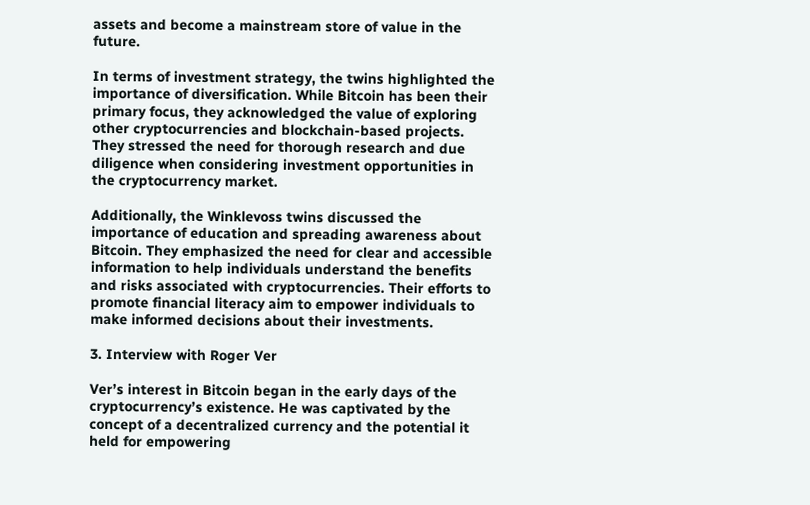assets and become a mainstream store of value in the future.

In terms of investment strategy, the twins highlighted the importance of diversification. While Bitcoin has been their primary focus, they acknowledged the value of exploring other cryptocurrencies and blockchain-based projects. They stressed the need for thorough research and due diligence when considering investment opportunities in the cryptocurrency market.

Additionally, the Winklevoss twins discussed the importance of education and spreading awareness about Bitcoin. They emphasized the need for clear and accessible information to help individuals understand the benefits and risks associated with cryptocurrencies. Their efforts to promote financial literacy aim to empower individuals to make informed decisions about their investments.

3. Interview with Roger Ver

Ver’s interest in Bitcoin began in the early days of the cryptocurrency’s existence. He was captivated by the concept of a decentralized currency and the potential it held for empowering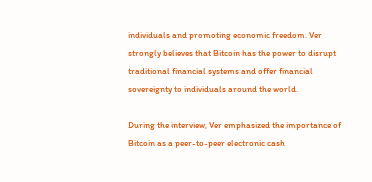individuals and promoting economic freedom. Ver strongly believes that Bitcoin has the power to disrupt traditional financial systems and offer financial sovereignty to individuals around the world.

During the interview, Ver emphasized the importance of Bitcoin as a peer-to-peer electronic cash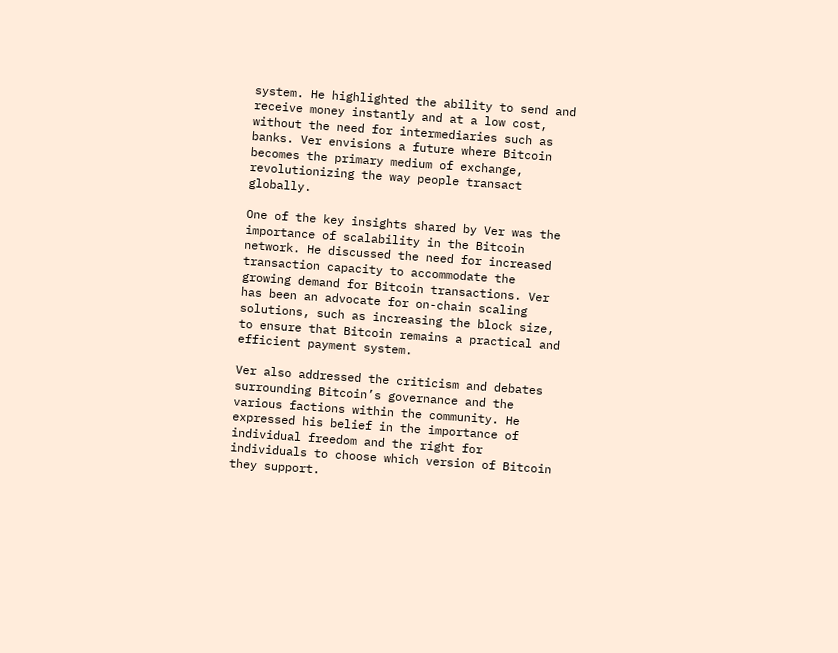system. He highlighted the ability to send and receive money instantly and at a low cost, without the need for intermediaries such as banks. Ver envisions a future where Bitcoin becomes the primary medium of exchange, revolutionizing the way people transact globally.

One of the key insights shared by Ver was the importance of scalability in the Bitcoin network. He discussed the need for increased transaction capacity to accommodate the growing demand for Bitcoin transactions. Ver has been an advocate for on-chain scaling solutions, such as increasing the block size, to ensure that Bitcoin remains a practical and efficient payment system.

Ver also addressed the criticism and debates surrounding Bitcoin’s governance and the various factions within the community. He expressed his belief in the importance of individual freedom and the right for individuals to choose which version of Bitcoin they support.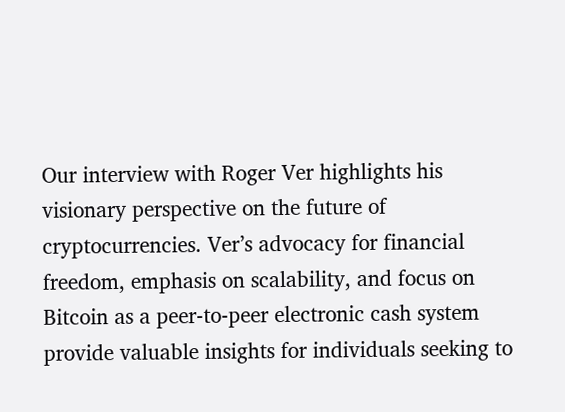Our interview with Roger Ver highlights his visionary perspective on the future of cryptocurrencies. Ver’s advocacy for financial freedom, emphasis on scalability, and focus on Bitcoin as a peer-to-peer electronic cash system provide valuable insights for individuals seeking to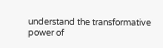understand the transformative power of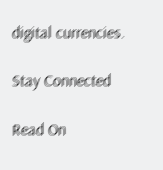digital currencies.

Stay Connected

Read On